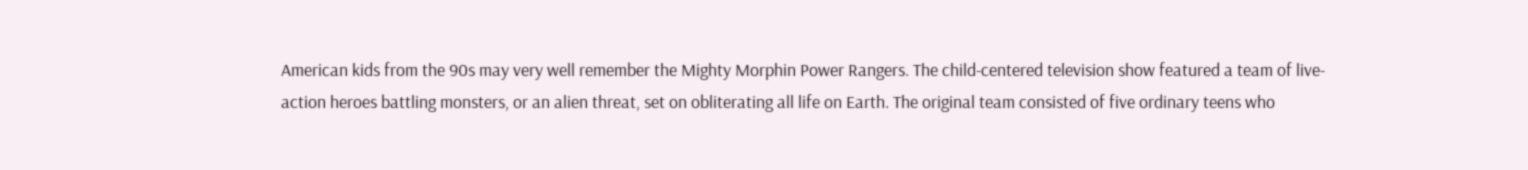American kids from the 90s may very well remember the Mighty Morphin Power Rangers. The child-centered television show featured a team of live-action heroes battling monsters, or an alien threat, set on obliterating all life on Earth. The original team consisted of five ordinary teens who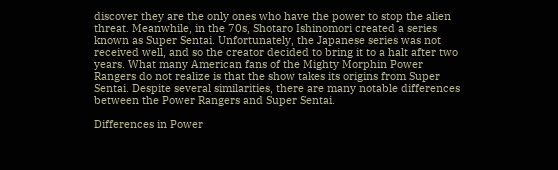discover they are the only ones who have the power to stop the alien threat. Meanwhile, in the 70s, Shotaro Ishinomori created a series known as Super Sentai. Unfortunately, the Japanese series was not received well, and so the creator decided to bring it to a halt after two years. What many American fans of the Mighty Morphin Power Rangers do not realize is that the show takes its origins from Super Sentai. Despite several similarities, there are many notable differences between the Power Rangers and Super Sentai.

Differences in Power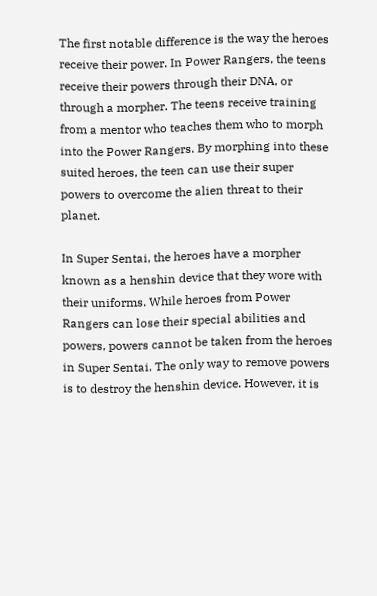The first notable difference is the way the heroes receive their power. In Power Rangers, the teens receive their powers through their DNA, or through a morpher. The teens receive training from a mentor who teaches them who to morph into the Power Rangers. By morphing into these suited heroes, the teen can use their super powers to overcome the alien threat to their planet.

In Super Sentai, the heroes have a morpher known as a henshin device that they wore with their uniforms. While heroes from Power Rangers can lose their special abilities and powers, powers cannot be taken from the heroes in Super Sentai. The only way to remove powers is to destroy the henshin device. However, it is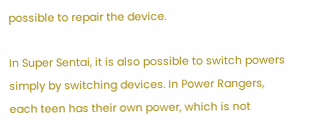possible to repair the device.

In Super Sentai, it is also possible to switch powers simply by switching devices. In Power Rangers, each teen has their own power, which is not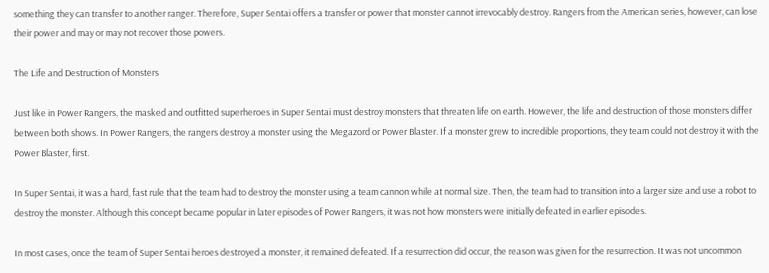something they can transfer to another ranger. Therefore, Super Sentai offers a transfer or power that monster cannot irrevocably destroy. Rangers from the American series, however, can lose their power and may or may not recover those powers.

The Life and Destruction of Monsters

Just like in Power Rangers, the masked and outfitted superheroes in Super Sentai must destroy monsters that threaten life on earth. However, the life and destruction of those monsters differ between both shows. In Power Rangers, the rangers destroy a monster using the Megazord or Power Blaster. If a monster grew to incredible proportions, they team could not destroy it with the Power Blaster, first.

In Super Sentai, it was a hard, fast rule that the team had to destroy the monster using a team cannon while at normal size. Then, the team had to transition into a larger size and use a robot to destroy the monster. Although this concept became popular in later episodes of Power Rangers, it was not how monsters were initially defeated in earlier episodes.

In most cases, once the team of Super Sentai heroes destroyed a monster, it remained defeated. If a resurrection did occur, the reason was given for the resurrection. It was not uncommon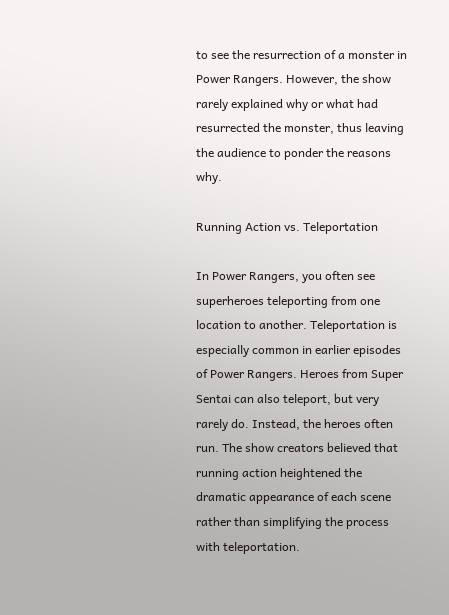to see the resurrection of a monster in Power Rangers. However, the show rarely explained why or what had resurrected the monster, thus leaving the audience to ponder the reasons why.

Running Action vs. Teleportation

In Power Rangers, you often see superheroes teleporting from one location to another. Teleportation is especially common in earlier episodes of Power Rangers. Heroes from Super Sentai can also teleport, but very rarely do. Instead, the heroes often run. The show creators believed that running action heightened the dramatic appearance of each scene rather than simplifying the process with teleportation.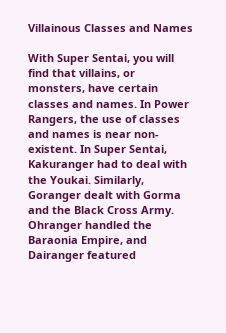Villainous Classes and Names

With Super Sentai, you will find that villains, or monsters, have certain classes and names. In Power Rangers, the use of classes and names is near non-existent. In Super Sentai, Kakuranger had to deal with the Youkai. Similarly, Goranger dealt with Gorma and the Black Cross Army. Ohranger handled the Baraonia Empire, and Dairanger featured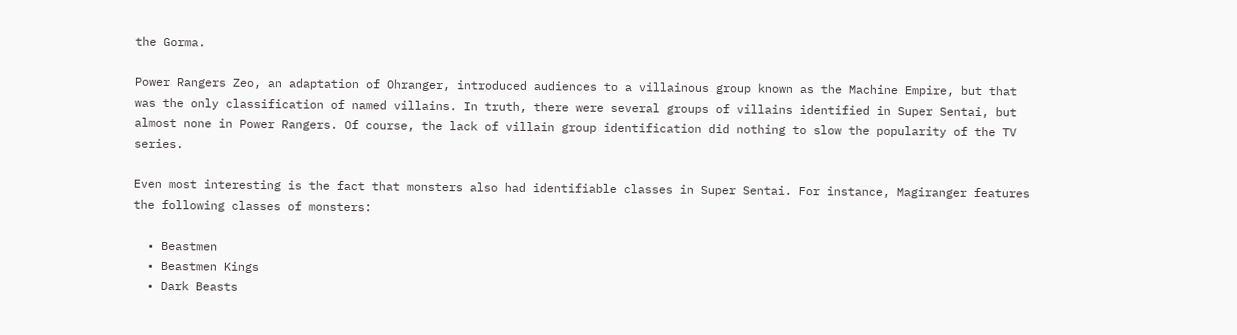the Gorma.

Power Rangers Zeo, an adaptation of Ohranger, introduced audiences to a villainous group known as the Machine Empire, but that was the only classification of named villains. In truth, there were several groups of villains identified in Super Sentai, but almost none in Power Rangers. Of course, the lack of villain group identification did nothing to slow the popularity of the TV series.

Even most interesting is the fact that monsters also had identifiable classes in Super Sentai. For instance, Magiranger features the following classes of monsters:

  • Beastmen
  • Beastmen Kings
  • Dark Beasts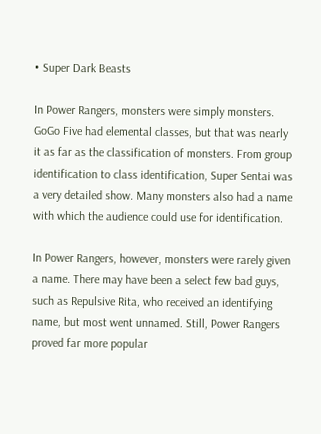• Super Dark Beasts

In Power Rangers, monsters were simply monsters. GoGo Five had elemental classes, but that was nearly it as far as the classification of monsters. From group identification to class identification, Super Sentai was a very detailed show. Many monsters also had a name with which the audience could use for identification.

In Power Rangers, however, monsters were rarely given a name. There may have been a select few bad guys, such as Repulsive Rita, who received an identifying name, but most went unnamed. Still, Power Rangers proved far more popular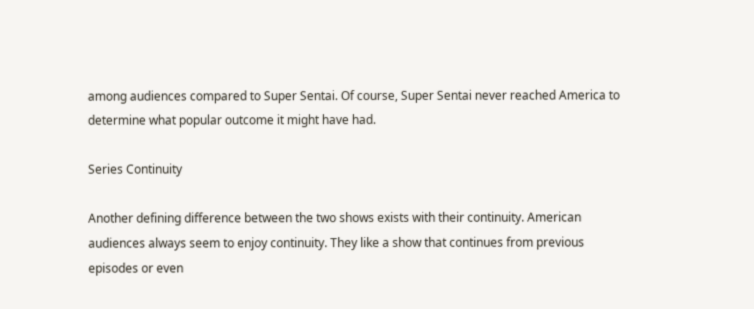among audiences compared to Super Sentai. Of course, Super Sentai never reached America to determine what popular outcome it might have had.

Series Continuity

Another defining difference between the two shows exists with their continuity. American audiences always seem to enjoy continuity. They like a show that continues from previous episodes or even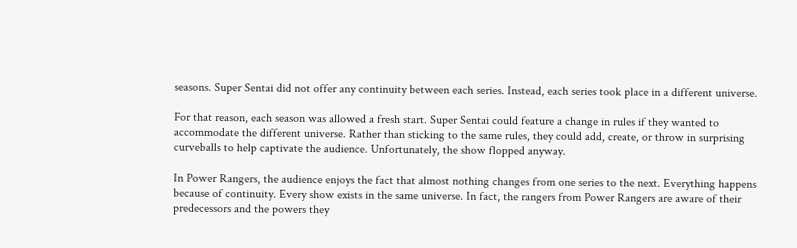seasons. Super Sentai did not offer any continuity between each series. Instead, each series took place in a different universe.

For that reason, each season was allowed a fresh start. Super Sentai could feature a change in rules if they wanted to accommodate the different universe. Rather than sticking to the same rules, they could add, create, or throw in surprising curveballs to help captivate the audience. Unfortunately, the show flopped anyway.

In Power Rangers, the audience enjoys the fact that almost nothing changes from one series to the next. Everything happens because of continuity. Every show exists in the same universe. In fact, the rangers from Power Rangers are aware of their predecessors and the powers they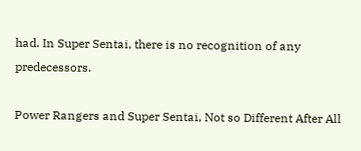had. In Super Sentai, there is no recognition of any predecessors.

Power Rangers and Super Sentai, Not so Different After All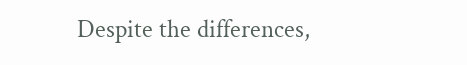Despite the differences,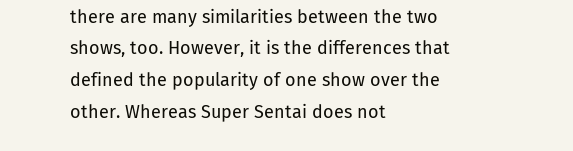there are many similarities between the two shows, too. However, it is the differences that defined the popularity of one show over the other. Whereas Super Sentai does not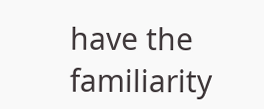have the familiarity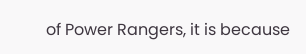of Power Rangers, it is because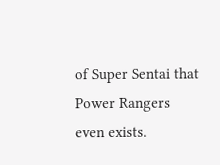of Super Sentai that Power Rangers even exists.